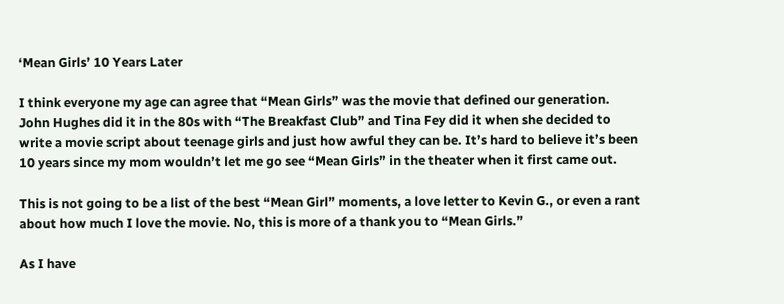‘Mean Girls’ 10 Years Later

I think everyone my age can agree that “Mean Girls” was the movie that defined our generation. John Hughes did it in the 80s with “The Breakfast Club” and Tina Fey did it when she decided to write a movie script about teenage girls and just how awful they can be. It’s hard to believe it’s been 10 years since my mom wouldn’t let me go see “Mean Girls” in the theater when it first came out.

This is not going to be a list of the best “Mean Girl” moments, a love letter to Kevin G., or even a rant about how much I love the movie. No, this is more of a thank you to “Mean Girls.”

As I have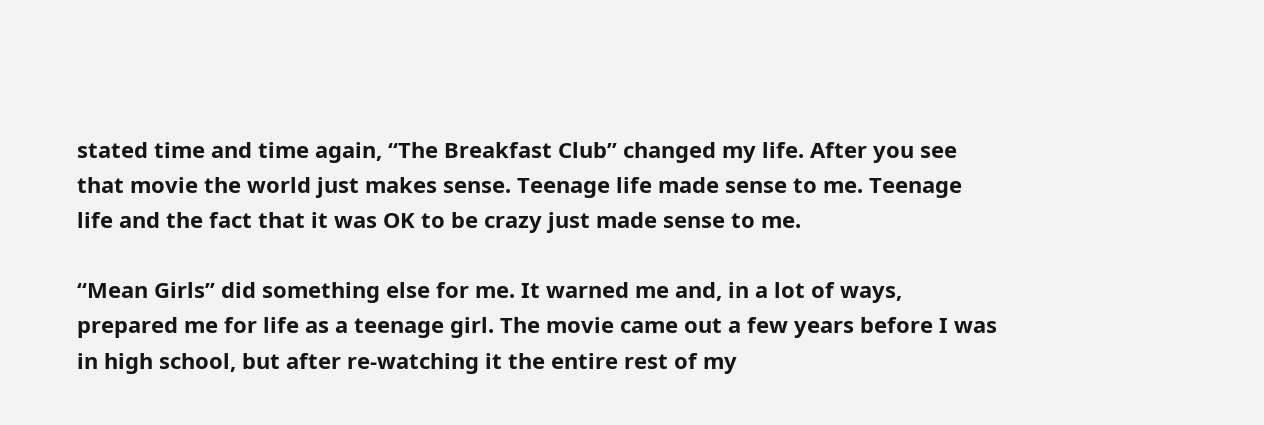stated time and time again, “The Breakfast Club” changed my life. After you see that movie the world just makes sense. Teenage life made sense to me. Teenage life and the fact that it was OK to be crazy just made sense to me.

“Mean Girls” did something else for me. It warned me and, in a lot of ways, prepared me for life as a teenage girl. The movie came out a few years before I was in high school, but after re-watching it the entire rest of my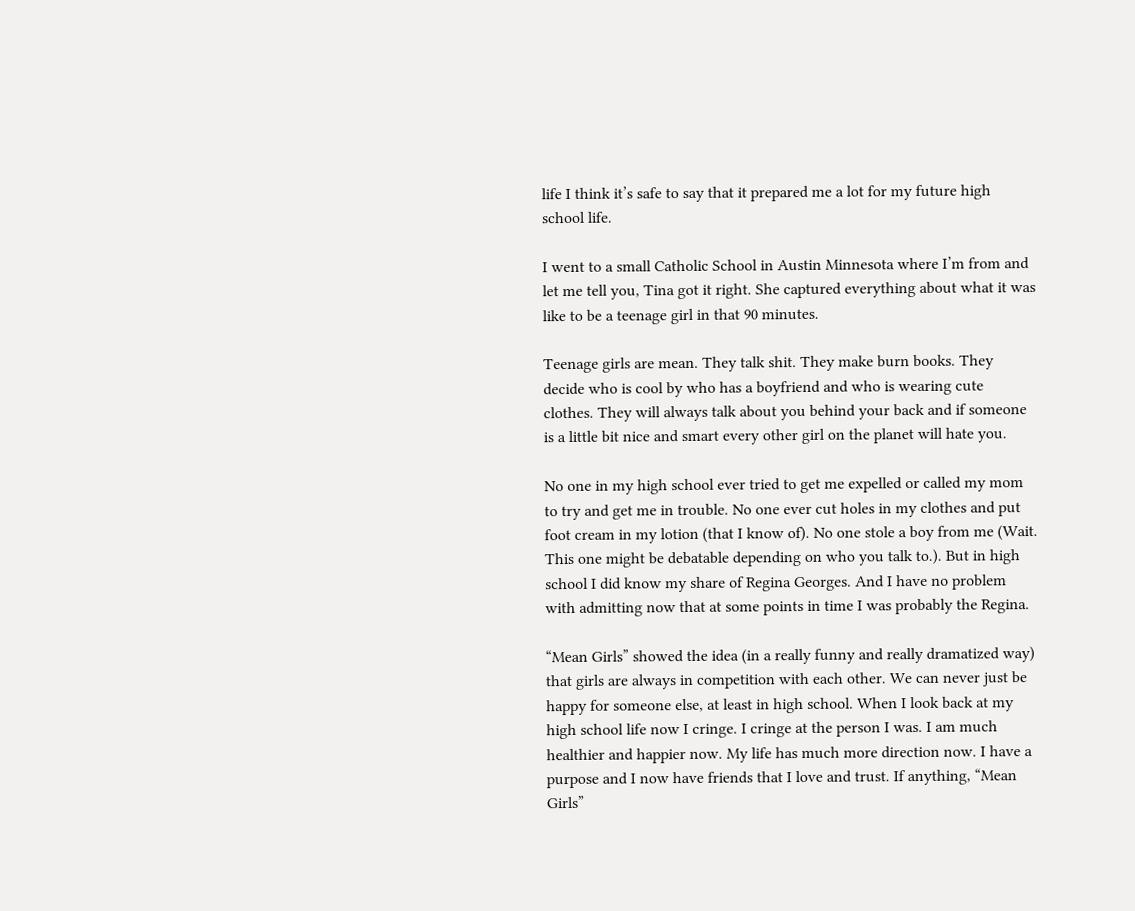life I think it’s safe to say that it prepared me a lot for my future high school life.

I went to a small Catholic School in Austin Minnesota where I’m from and let me tell you, Tina got it right. She captured everything about what it was like to be a teenage girl in that 90 minutes.

Teenage girls are mean. They talk shit. They make burn books. They decide who is cool by who has a boyfriend and who is wearing cute clothes. They will always talk about you behind your back and if someone is a little bit nice and smart every other girl on the planet will hate you.

No one in my high school ever tried to get me expelled or called my mom to try and get me in trouble. No one ever cut holes in my clothes and put foot cream in my lotion (that I know of). No one stole a boy from me (Wait. This one might be debatable depending on who you talk to.). But in high school I did know my share of Regina Georges. And I have no problem with admitting now that at some points in time I was probably the Regina.

“Mean Girls” showed the idea (in a really funny and really dramatized way) that girls are always in competition with each other. We can never just be happy for someone else, at least in high school. When I look back at my high school life now I cringe. I cringe at the person I was. I am much healthier and happier now. My life has much more direction now. I have a purpose and I now have friends that I love and trust. If anything, “Mean Girls”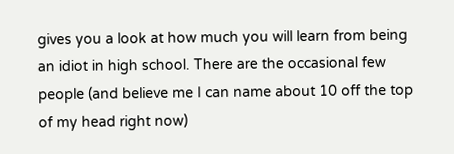gives you a look at how much you will learn from being an idiot in high school. There are the occasional few people (and believe me I can name about 10 off the top of my head right now)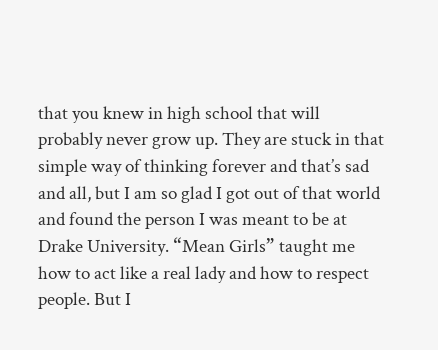that you knew in high school that will probably never grow up. They are stuck in that simple way of thinking forever and that’s sad and all, but I am so glad I got out of that world and found the person I was meant to be at Drake University. “Mean Girls” taught me how to act like a real lady and how to respect people. But I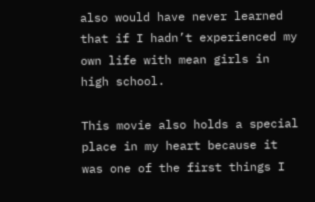also would have never learned that if I hadn’t experienced my own life with mean girls in high school.

This movie also holds a special place in my heart because it was one of the first things I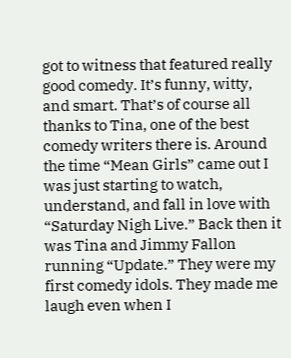got to witness that featured really good comedy. It’s funny, witty, and smart. That’s of course all thanks to Tina, one of the best comedy writers there is. Around the time “Mean Girls” came out I was just starting to watch, understand, and fall in love with “Saturday Nigh Live.” Back then it was Tina and Jimmy Fallon running “Update.” They were my first comedy idols. They made me laugh even when I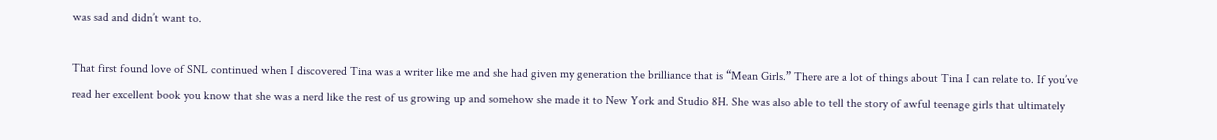was sad and didn’t want to.

That first found love of SNL continued when I discovered Tina was a writer like me and she had given my generation the brilliance that is “Mean Girls.” There are a lot of things about Tina I can relate to. If you’ve read her excellent book you know that she was a nerd like the rest of us growing up and somehow she made it to New York and Studio 8H. She was also able to tell the story of awful teenage girls that ultimately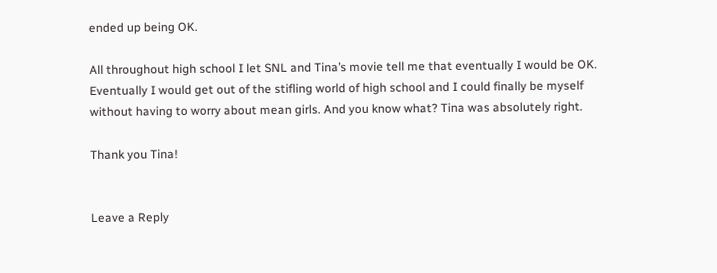ended up being OK.

All throughout high school I let SNL and Tina’s movie tell me that eventually I would be OK. Eventually I would get out of the stifling world of high school and I could finally be myself without having to worry about mean girls. And you know what? Tina was absolutely right.

Thank you Tina!


Leave a Reply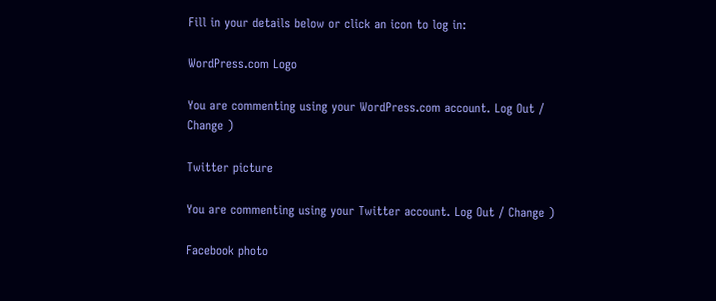Fill in your details below or click an icon to log in:

WordPress.com Logo

You are commenting using your WordPress.com account. Log Out / Change )

Twitter picture

You are commenting using your Twitter account. Log Out / Change )

Facebook photo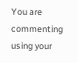You are commenting using your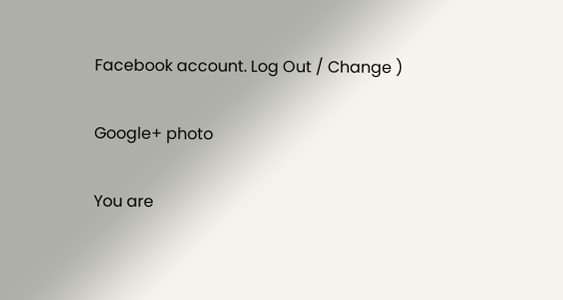Facebook account. Log Out / Change )

Google+ photo

You are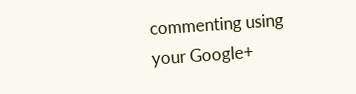commenting using your Google+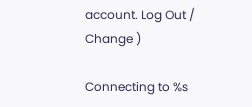account. Log Out / Change )

Connecting to %s